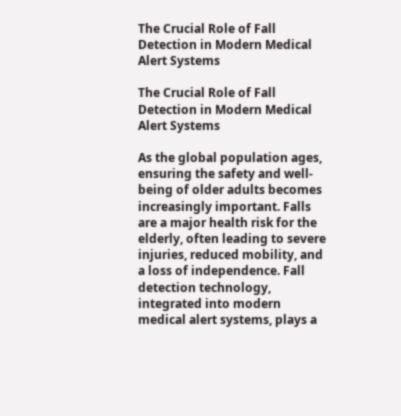The Crucial Role of Fall Detection in Modern Medical Alert Systems

The Crucial Role of Fall Detection in Modern Medical Alert Systems

As the global population ages, ensuring the safety and well-being of older adults becomes increasingly important. Falls are a major health risk for the elderly, often leading to severe injuries, reduced mobility, and a loss of independence. Fall detection technology, integrated into modern medical alert systems, plays a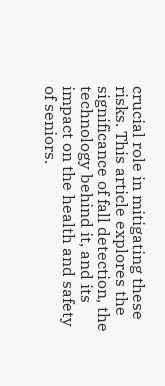crucial role in mitigating these risks. This article explores the significance of fall detection, the technology behind it, and its impact on the health and safety of seniors.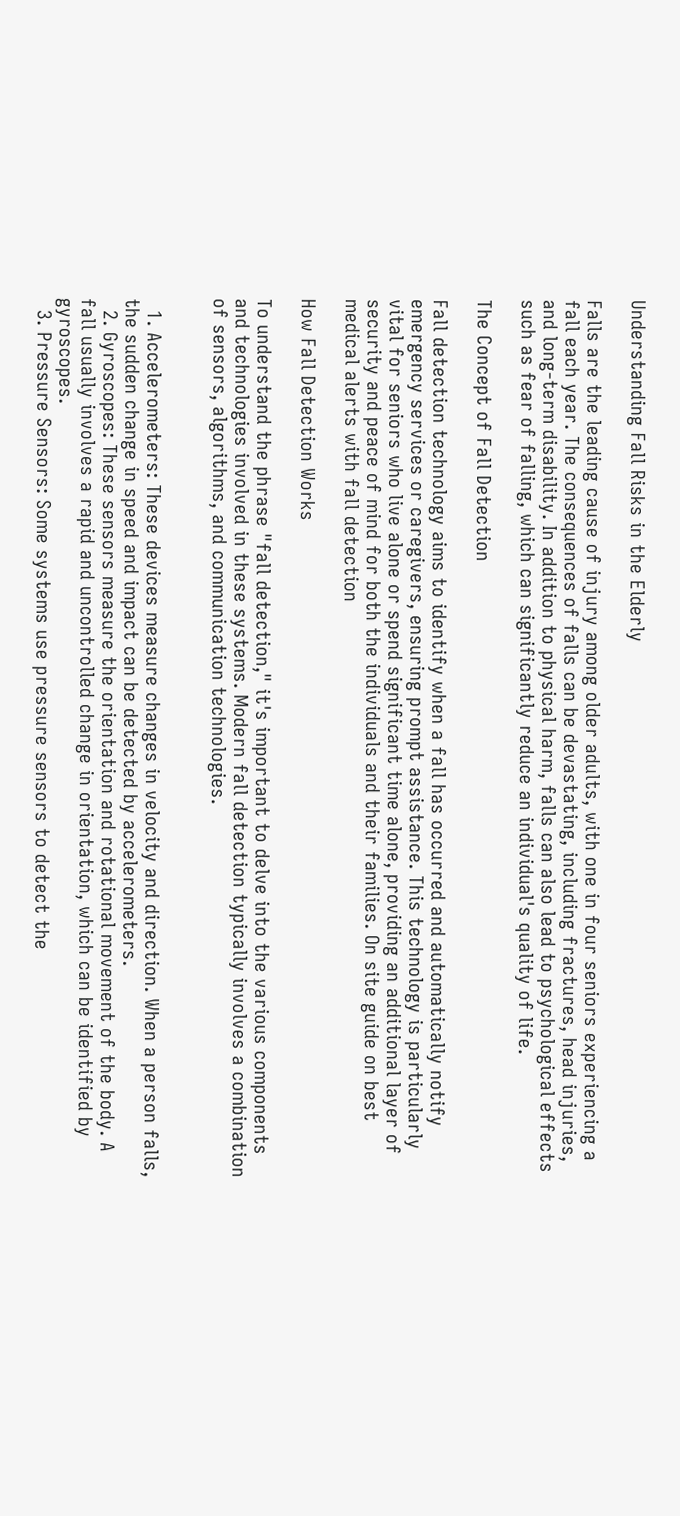Understanding Fall Risks in the Elderly

Falls are the leading cause of injury among older adults, with one in four seniors experiencing a fall each year. The consequences of falls can be devastating, including fractures, head injuries, and long-term disability. In addition to physical harm, falls can also lead to psychological effects such as fear of falling, which can significantly reduce an individual's quality of life.

The Concept of Fall Detection

Fall detection technology aims to identify when a fall has occurred and automatically notify emergency services or caregivers, ensuring prompt assistance. This technology is particularly vital for seniors who live alone or spend significant time alone, providing an additional layer of security and peace of mind for both the individuals and their families. On site guide on best medical alerts with fall detection

How Fall Detection Works

To understand the phrase "fall detection," it's important to delve into the various components and technologies involved in these systems. Modern fall detection typically involves a combination of sensors, algorithms, and communication technologies.


  1. Accelerometers: These devices measure changes in velocity and direction. When a person falls, the sudden change in speed and impact can be detected by accelerometers.
  2. Gyroscopes: These sensors measure the orientation and rotational movement of the body. A fall usually involves a rapid and uncontrolled change in orientation, which can be identified by gyroscopes.
  3. Pressure Sensors: Some systems use pressure sensors to detect the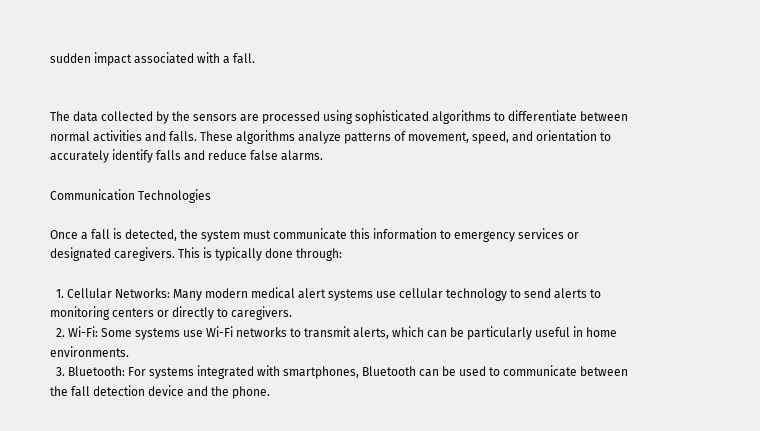sudden impact associated with a fall.


The data collected by the sensors are processed using sophisticated algorithms to differentiate between normal activities and falls. These algorithms analyze patterns of movement, speed, and orientation to accurately identify falls and reduce false alarms.

Communication Technologies

Once a fall is detected, the system must communicate this information to emergency services or designated caregivers. This is typically done through:

  1. Cellular Networks: Many modern medical alert systems use cellular technology to send alerts to monitoring centers or directly to caregivers.
  2. Wi-Fi: Some systems use Wi-Fi networks to transmit alerts, which can be particularly useful in home environments.
  3. Bluetooth: For systems integrated with smartphones, Bluetooth can be used to communicate between the fall detection device and the phone.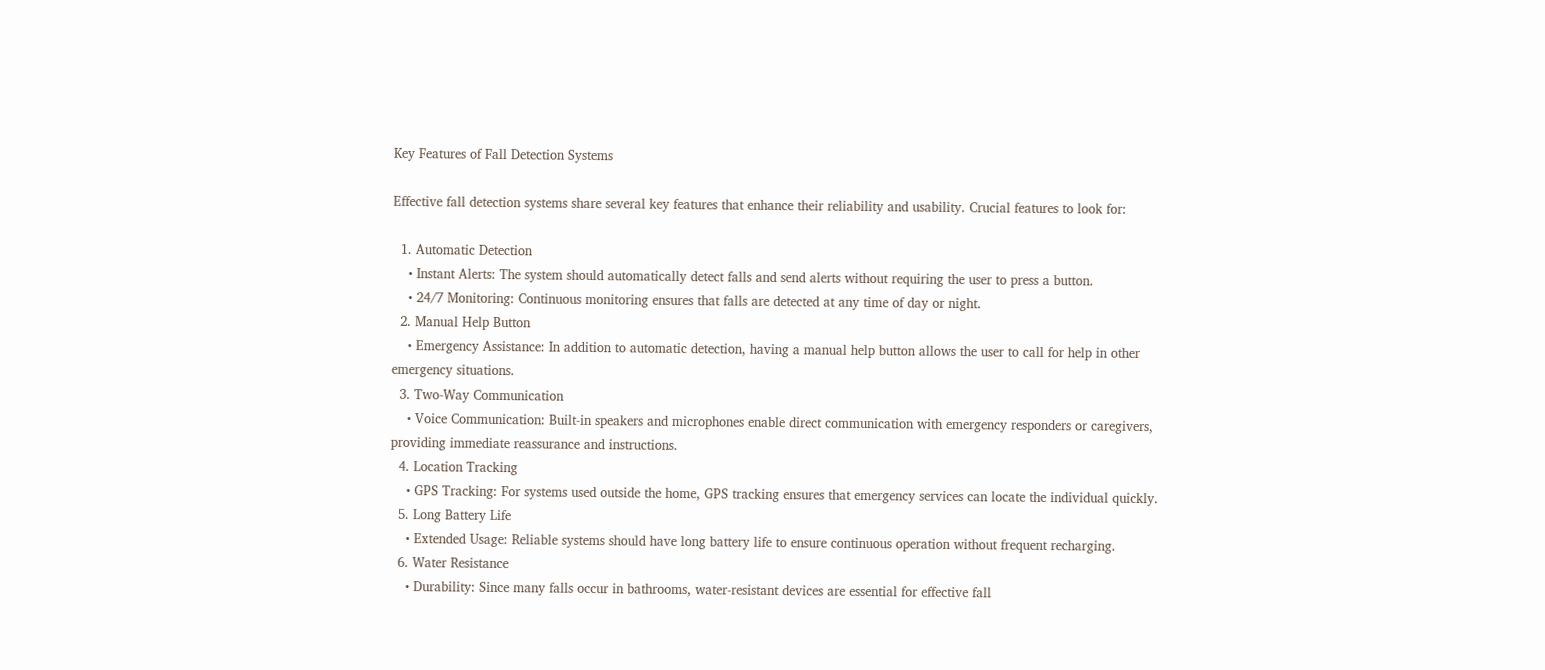Key Features of Fall Detection Systems

Effective fall detection systems share several key features that enhance their reliability and usability. Crucial features to look for:

  1. Automatic Detection
    • Instant Alerts: The system should automatically detect falls and send alerts without requiring the user to press a button.
    • 24/7 Monitoring: Continuous monitoring ensures that falls are detected at any time of day or night.
  2. Manual Help Button
    • Emergency Assistance: In addition to automatic detection, having a manual help button allows the user to call for help in other emergency situations.
  3. Two-Way Communication
    • Voice Communication: Built-in speakers and microphones enable direct communication with emergency responders or caregivers, providing immediate reassurance and instructions.
  4. Location Tracking
    • GPS Tracking: For systems used outside the home, GPS tracking ensures that emergency services can locate the individual quickly.
  5. Long Battery Life
    • Extended Usage: Reliable systems should have long battery life to ensure continuous operation without frequent recharging.
  6. Water Resistance
    • Durability: Since many falls occur in bathrooms, water-resistant devices are essential for effective fall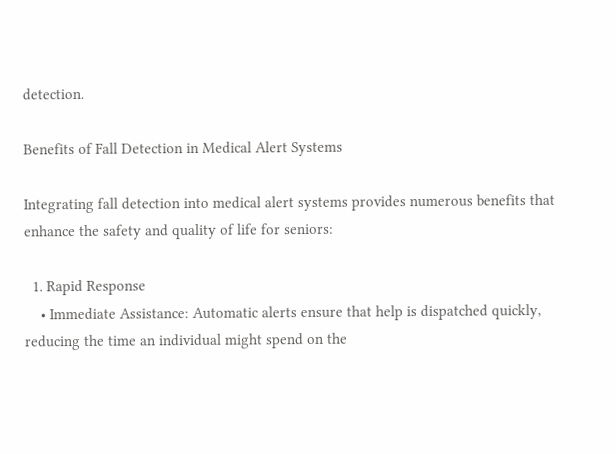detection.

Benefits of Fall Detection in Medical Alert Systems

Integrating fall detection into medical alert systems provides numerous benefits that enhance the safety and quality of life for seniors:

  1. Rapid Response
    • Immediate Assistance: Automatic alerts ensure that help is dispatched quickly, reducing the time an individual might spend on the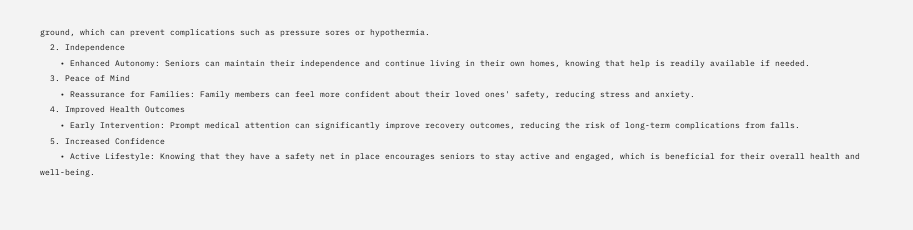ground, which can prevent complications such as pressure sores or hypothermia.
  2. Independence
    • Enhanced Autonomy: Seniors can maintain their independence and continue living in their own homes, knowing that help is readily available if needed.
  3. Peace of Mind
    • Reassurance for Families: Family members can feel more confident about their loved ones' safety, reducing stress and anxiety.
  4. Improved Health Outcomes
    • Early Intervention: Prompt medical attention can significantly improve recovery outcomes, reducing the risk of long-term complications from falls.
  5. Increased Confidence
    • Active Lifestyle: Knowing that they have a safety net in place encourages seniors to stay active and engaged, which is beneficial for their overall health and well-being.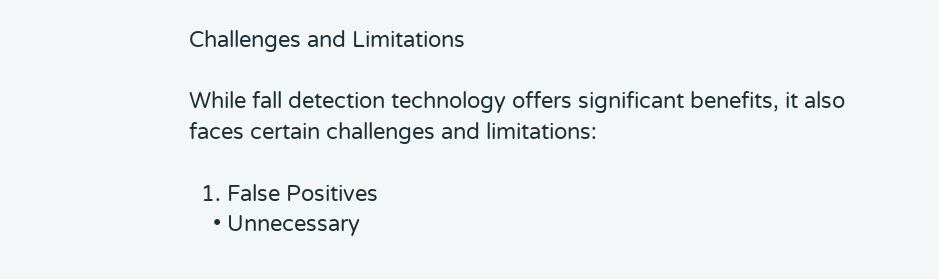Challenges and Limitations

While fall detection technology offers significant benefits, it also faces certain challenges and limitations:

  1. False Positives
    • Unnecessary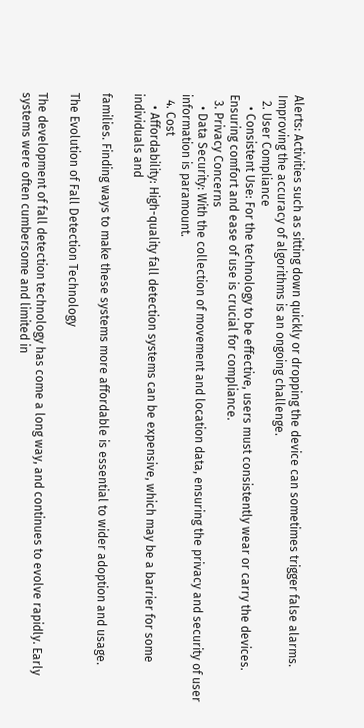Alerts: Activities such as sitting down quickly or dropping the device can sometimes trigger false alarms. Improving the accuracy of algorithms is an ongoing challenge.
  2. User Compliance
    • Consistent Use: For the technology to be effective, users must consistently wear or carry the devices. Ensuring comfort and ease of use is crucial for compliance.
  3. Privacy Concerns
    • Data Security: With the collection of movement and location data, ensuring the privacy and security of user information is paramount.
  4. Cost
    • Affordability: High-quality fall detection systems can be expensive, which may be a barrier for some individuals and

families. Finding ways to make these systems more affordable is essential to wider adoption and usage.

The Evolution of Fall Detection Technology

The development of fall detection technology has come a long way, and continues to evolve rapidly. Early systems were often cumbersome and limited in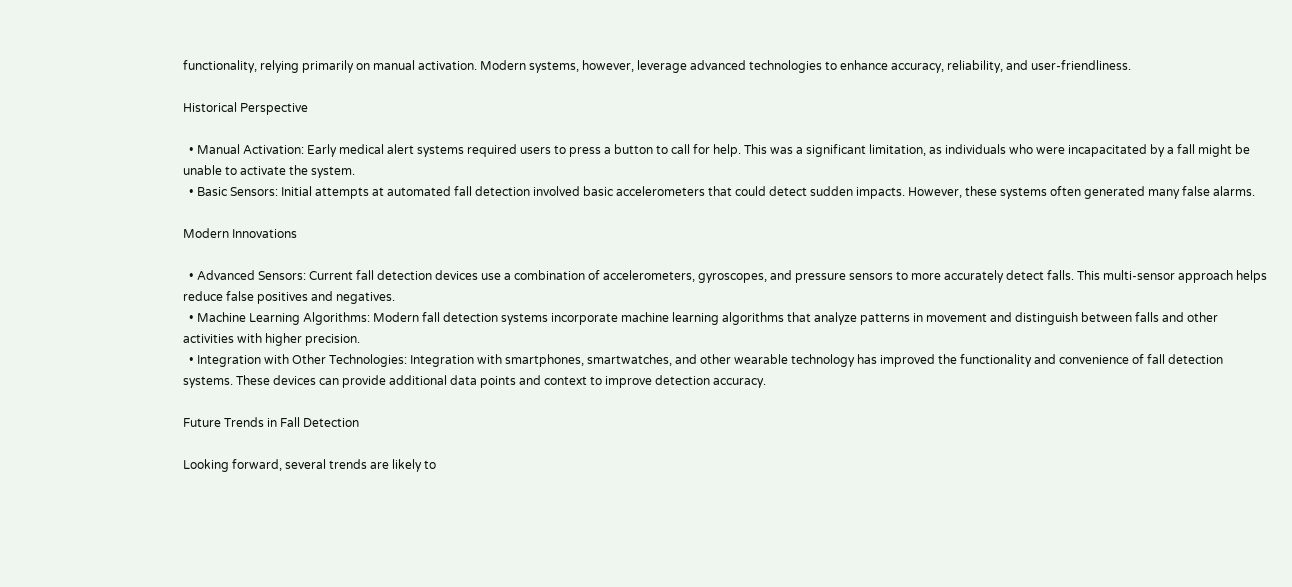functionality, relying primarily on manual activation. Modern systems, however, leverage advanced technologies to enhance accuracy, reliability, and user-friendliness.

Historical Perspective

  • Manual Activation: Early medical alert systems required users to press a button to call for help. This was a significant limitation, as individuals who were incapacitated by a fall might be unable to activate the system.
  • Basic Sensors: Initial attempts at automated fall detection involved basic accelerometers that could detect sudden impacts. However, these systems often generated many false alarms.

Modern Innovations

  • Advanced Sensors: Current fall detection devices use a combination of accelerometers, gyroscopes, and pressure sensors to more accurately detect falls. This multi-sensor approach helps reduce false positives and negatives.
  • Machine Learning Algorithms: Modern fall detection systems incorporate machine learning algorithms that analyze patterns in movement and distinguish between falls and other activities with higher precision.
  • Integration with Other Technologies: Integration with smartphones, smartwatches, and other wearable technology has improved the functionality and convenience of fall detection systems. These devices can provide additional data points and context to improve detection accuracy.

Future Trends in Fall Detection

Looking forward, several trends are likely to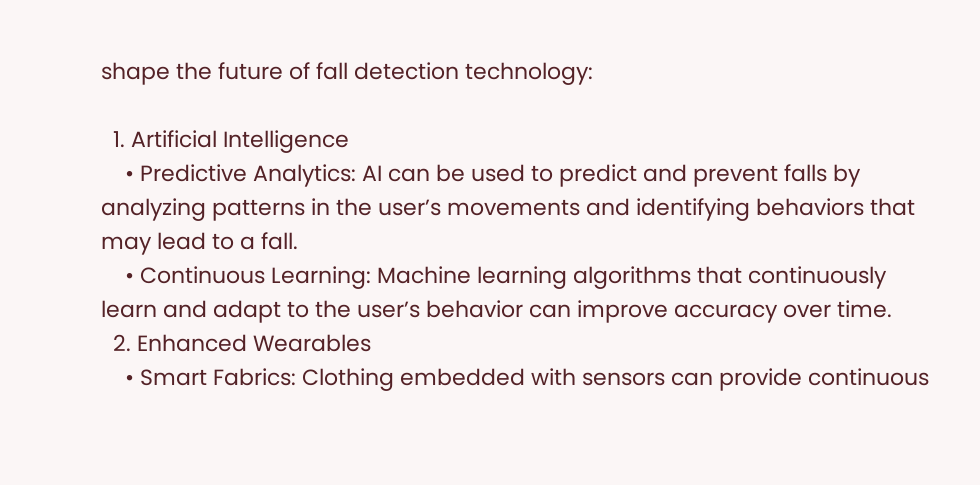shape the future of fall detection technology:

  1. Artificial Intelligence
    • Predictive Analytics: AI can be used to predict and prevent falls by analyzing patterns in the user’s movements and identifying behaviors that may lead to a fall.
    • Continuous Learning: Machine learning algorithms that continuously learn and adapt to the user’s behavior can improve accuracy over time.
  2. Enhanced Wearables
    • Smart Fabrics: Clothing embedded with sensors can provide continuous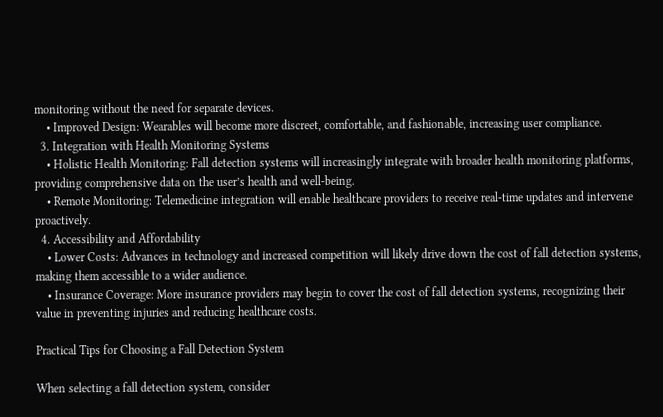monitoring without the need for separate devices.
    • Improved Design: Wearables will become more discreet, comfortable, and fashionable, increasing user compliance.
  3. Integration with Health Monitoring Systems
    • Holistic Health Monitoring: Fall detection systems will increasingly integrate with broader health monitoring platforms, providing comprehensive data on the user’s health and well-being.
    • Remote Monitoring: Telemedicine integration will enable healthcare providers to receive real-time updates and intervene proactively.
  4. Accessibility and Affordability
    • Lower Costs: Advances in technology and increased competition will likely drive down the cost of fall detection systems, making them accessible to a wider audience.
    • Insurance Coverage: More insurance providers may begin to cover the cost of fall detection systems, recognizing their value in preventing injuries and reducing healthcare costs.

Practical Tips for Choosing a Fall Detection System

When selecting a fall detection system, consider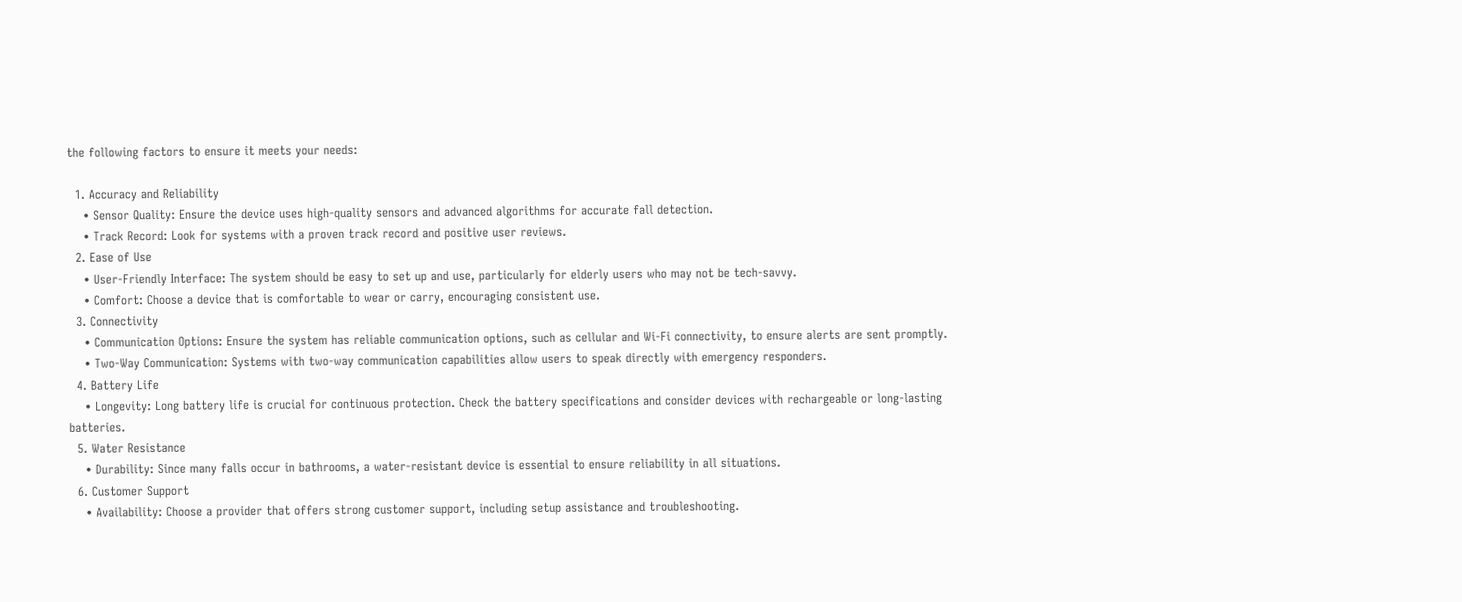the following factors to ensure it meets your needs:

  1. Accuracy and Reliability
    • Sensor Quality: Ensure the device uses high-quality sensors and advanced algorithms for accurate fall detection.
    • Track Record: Look for systems with a proven track record and positive user reviews.
  2. Ease of Use
    • User-Friendly Interface: The system should be easy to set up and use, particularly for elderly users who may not be tech-savvy.
    • Comfort: Choose a device that is comfortable to wear or carry, encouraging consistent use.
  3. Connectivity
    • Communication Options: Ensure the system has reliable communication options, such as cellular and Wi-Fi connectivity, to ensure alerts are sent promptly.
    • Two-Way Communication: Systems with two-way communication capabilities allow users to speak directly with emergency responders.
  4. Battery Life
    • Longevity: Long battery life is crucial for continuous protection. Check the battery specifications and consider devices with rechargeable or long-lasting batteries.
  5. Water Resistance
    • Durability: Since many falls occur in bathrooms, a water-resistant device is essential to ensure reliability in all situations.
  6. Customer Support
    • Availability: Choose a provider that offers strong customer support, including setup assistance and troubleshooting.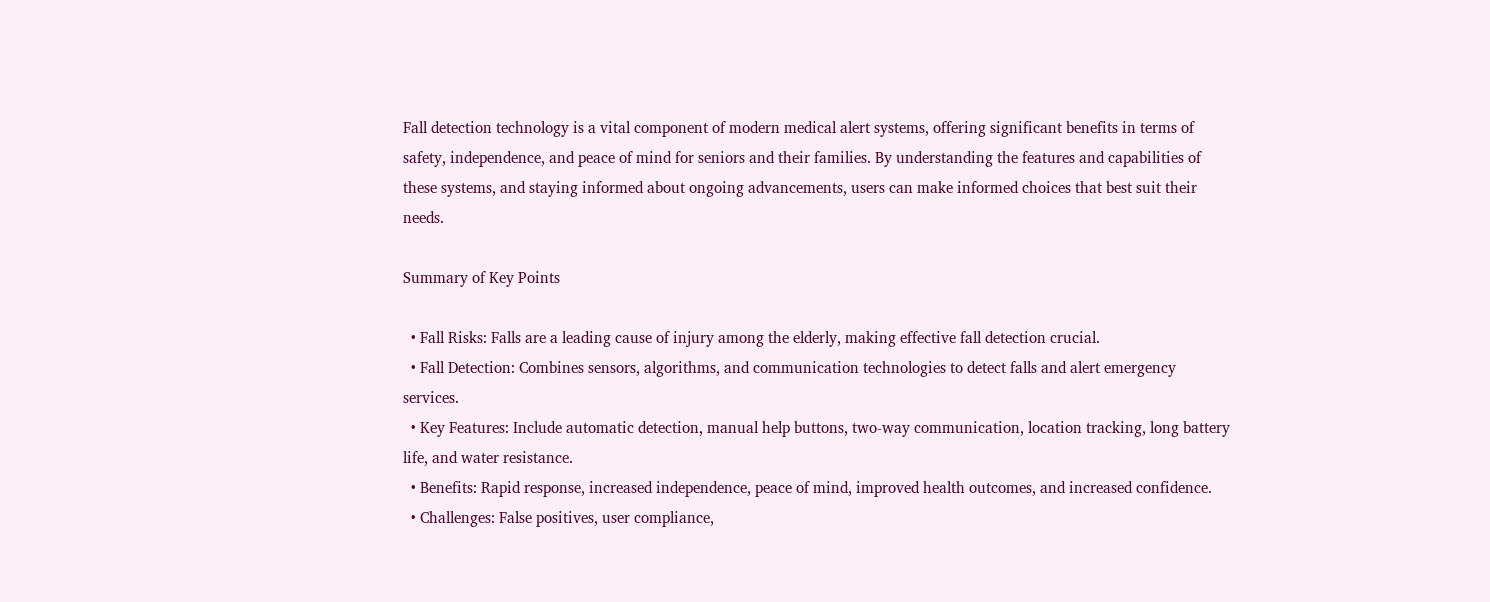Fall detection technology is a vital component of modern medical alert systems, offering significant benefits in terms of safety, independence, and peace of mind for seniors and their families. By understanding the features and capabilities of these systems, and staying informed about ongoing advancements, users can make informed choices that best suit their needs.

Summary of Key Points

  • Fall Risks: Falls are a leading cause of injury among the elderly, making effective fall detection crucial.
  • Fall Detection: Combines sensors, algorithms, and communication technologies to detect falls and alert emergency services.
  • Key Features: Include automatic detection, manual help buttons, two-way communication, location tracking, long battery life, and water resistance.
  • Benefits: Rapid response, increased independence, peace of mind, improved health outcomes, and increased confidence.
  • Challenges: False positives, user compliance,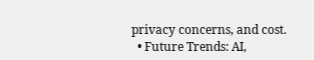privacy concerns, and cost.
  • Future Trends: AI,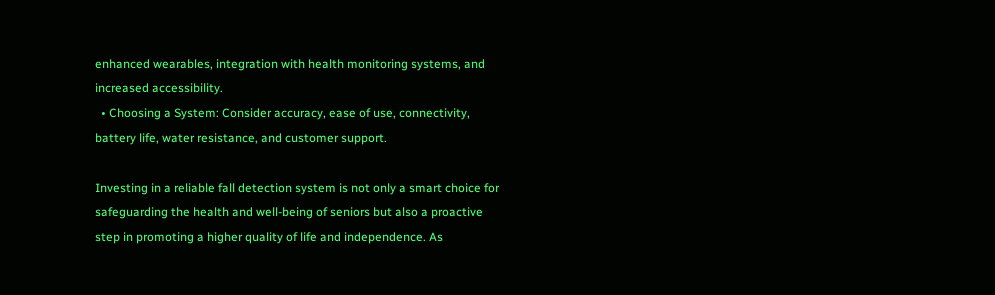enhanced wearables, integration with health monitoring systems, and increased accessibility.
  • Choosing a System: Consider accuracy, ease of use, connectivity, battery life, water resistance, and customer support.

Investing in a reliable fall detection system is not only a smart choice for safeguarding the health and well-being of seniors but also a proactive step in promoting a higher quality of life and independence. As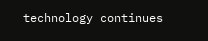technology continues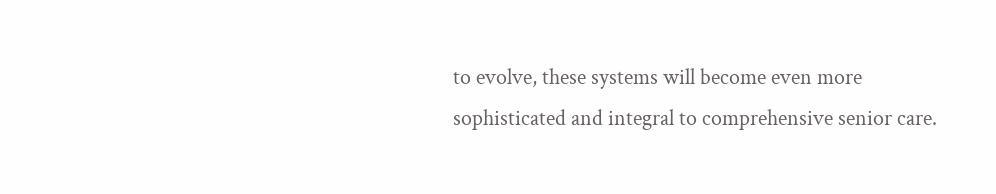to evolve, these systems will become even more sophisticated and integral to comprehensive senior care.